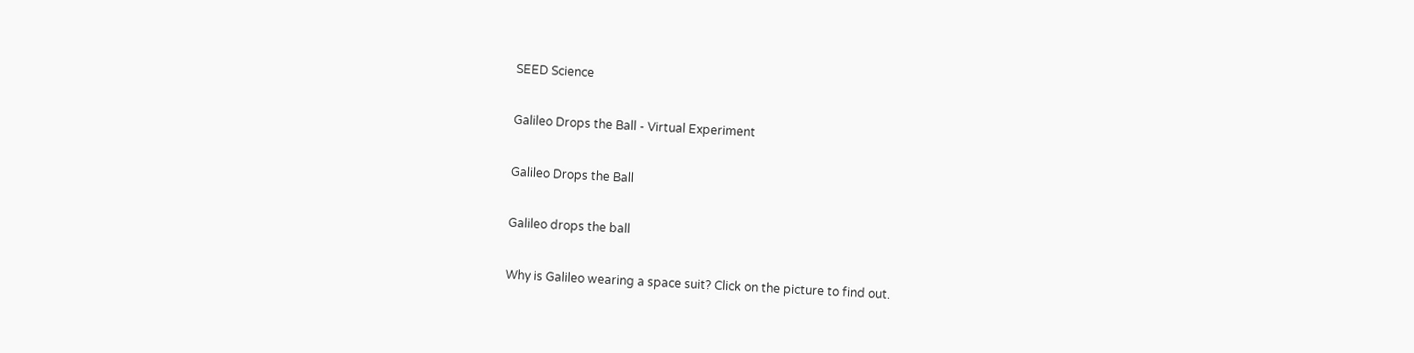SEED Science

Galileo Drops the Ball - Virtual Experiment

Galileo Drops the Ball

Galileo drops the ball

Why is Galileo wearing a space suit? Click on the picture to find out.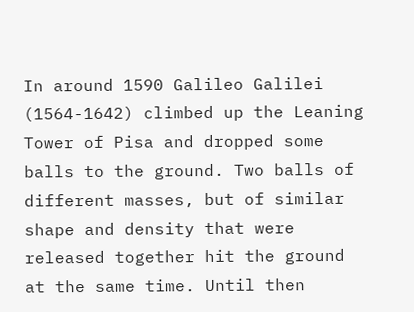In around 1590 Galileo Galilei (1564-1642) climbed up the Leaning Tower of Pisa and dropped some balls to the ground. Two balls of different masses, but of similar shape and density that were released together hit the ground at the same time. Until then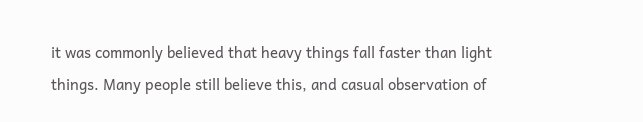it was commonly believed that heavy things fall faster than light things. Many people still believe this, and casual observation of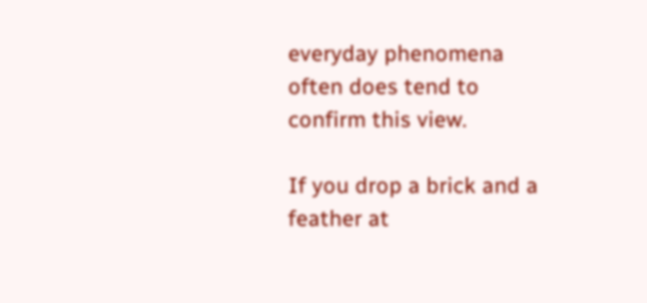everyday phenomena often does tend to confirm this view.

If you drop a brick and a feather at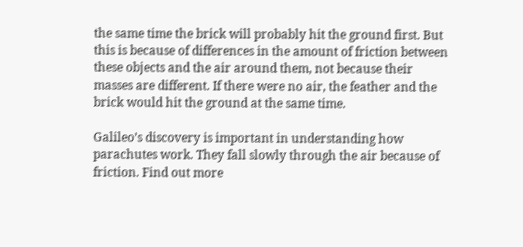the same time the brick will probably hit the ground first. But this is because of differences in the amount of friction between these objects and the air around them, not because their masses are different. If there were no air, the feather and the brick would hit the ground at the same time.

Galileo’s discovery is important in understanding how parachutes work. They fall slowly through the air because of friction. Find out more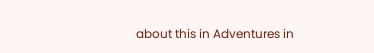about this in Adventures in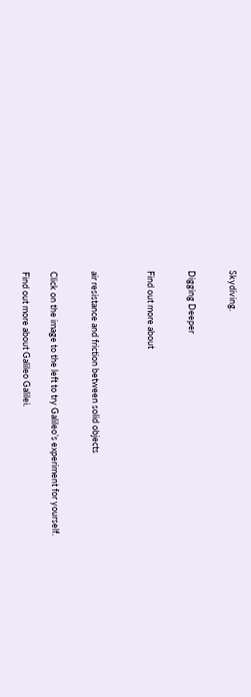Skydiving.


Digging Deeper


Find out more about



air resistance and friction between solid objects


Click on the image to the left to try Galileo’s experiment for yourself.

Find out more about Galileo Galilei.